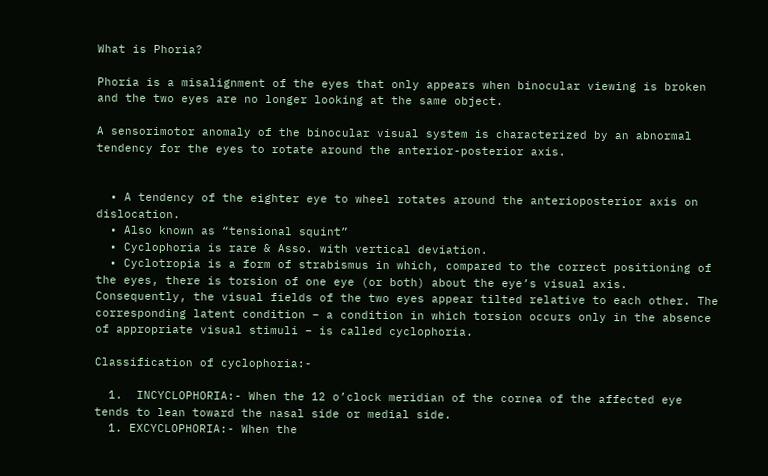What is Phoria?

Phoria is a misalignment of the eyes that only appears when binocular viewing is broken and the two eyes are no longer looking at the same object.

A sensorimotor anomaly of the binocular visual system is characterized by an abnormal tendency for the eyes to rotate around the anterior-posterior axis.


  • A tendency of the eighter eye to wheel rotates around the anterioposterior axis on dislocation.
  • Also known as “tensional squint”
  • Cyclophoria is rare & Asso. with vertical deviation.
  • Cyclotropia is a form of strabismus in which, compared to the correct positioning of the eyes, there is torsion of one eye (or both) about the eye’s visual axis. Consequently, the visual fields of the two eyes appear tilted relative to each other. The corresponding latent condition – a condition in which torsion occurs only in the absence of appropriate visual stimuli – is called cyclophoria.

Classification of cyclophoria:-

  1.  INCYCLOPHORIA:- When the 12 o’clock meridian of the cornea of the affected eye tends to lean toward the nasal side or medial side.
  1. EXCYCLOPHORIA:- When the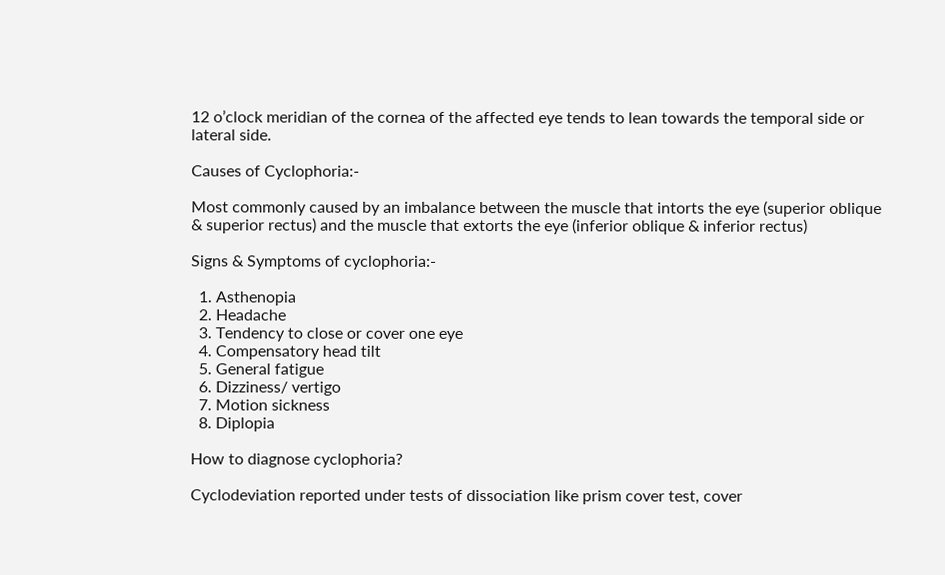12 o’clock meridian of the cornea of the affected eye tends to lean towards the temporal side or lateral side.

Causes of Cyclophoria:-

Most commonly caused by an imbalance between the muscle that intorts the eye (superior oblique & superior rectus) and the muscle that extorts the eye (inferior oblique & inferior rectus)

Signs & Symptoms of cyclophoria:-

  1. Asthenopia
  2. Headache
  3. Tendency to close or cover one eye
  4. Compensatory head tilt
  5. General fatigue
  6. Dizziness/ vertigo
  7. Motion sickness
  8. Diplopia

How to diagnose cyclophoria?

Cyclodeviation reported under tests of dissociation like prism cover test, cover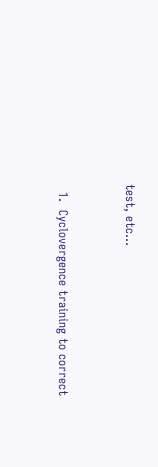test, etc…


  1.  Cyclovergence training to correct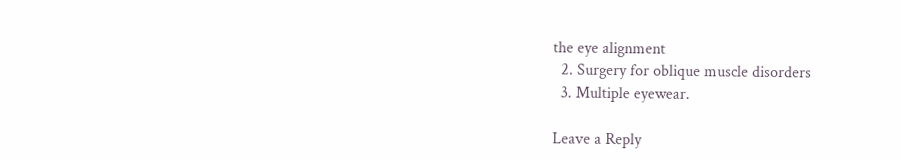the eye alignment
  2. Surgery for oblique muscle disorders
  3. Multiple eyewear.

Leave a Reply